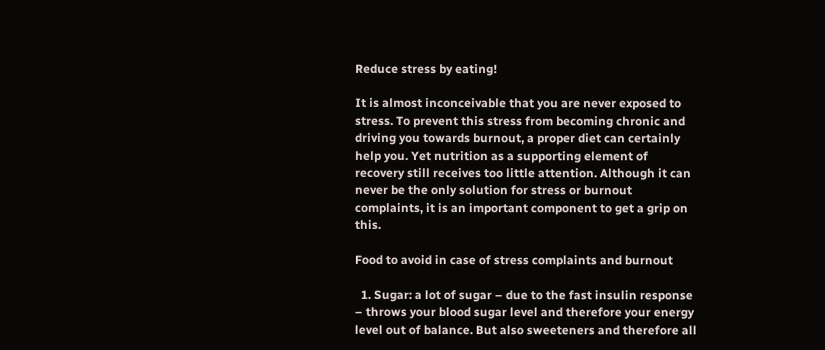Reduce stress by eating!

It is almost inconceivable that you are never exposed to stress. To prevent this stress from becoming chronic and driving you towards burnout, a proper diet can certainly help you. Yet nutrition as a supporting element of recovery still receives too little attention. Although it can never be the only solution for stress or burnout complaints, it is an important component to get a grip on this.

Food to avoid in case of stress complaints and burnout

  1. Sugar: a lot of sugar – due to the fast insulin response – throws your blood sugar level and therefore your energy level out of balance. But also sweeteners and therefore all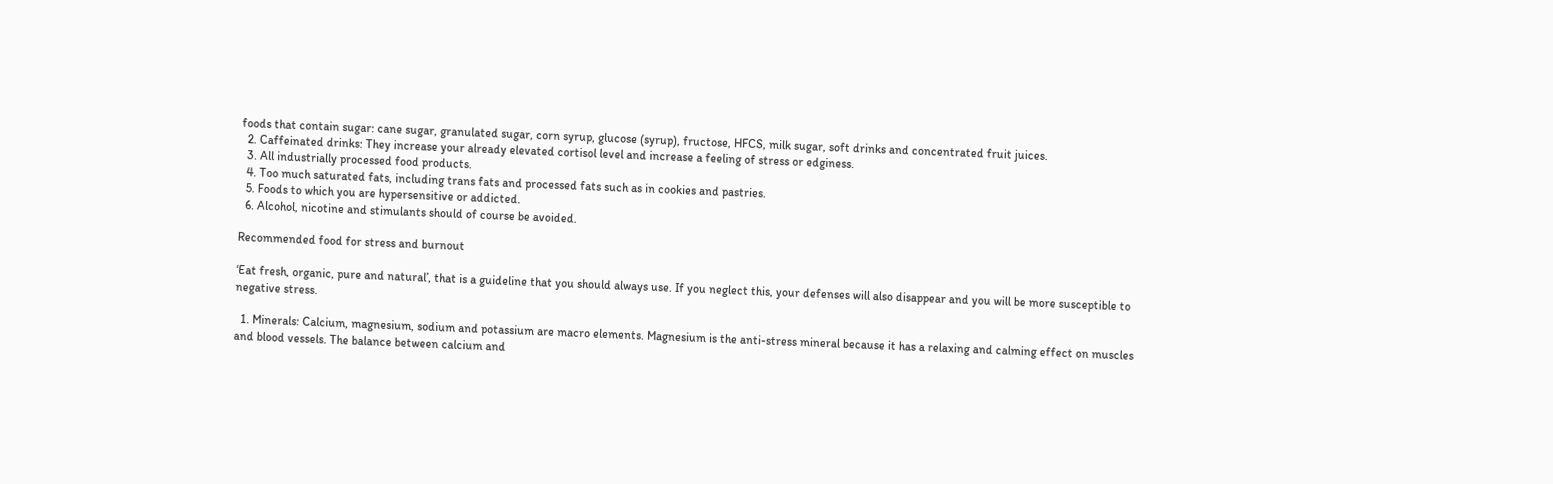foods that contain sugar: cane sugar, granulated sugar, corn syrup, glucose (syrup), fructose, HFCS, milk sugar, soft drinks and concentrated fruit juices.
  2. Caffeinated drinks: They increase your already elevated cortisol level and increase a feeling of stress or edginess.
  3. All industrially processed food products.
  4. Too much saturated fats, including trans fats and processed fats such as in cookies and pastries.
  5. Foods to which you are hypersensitive or addicted.
  6. Alcohol, nicotine and stimulants should of course be avoided.

Recommended food for stress and burnout

‘Eat fresh, organic, pure and natural’, that is a guideline that you should always use. If you neglect this, your defenses will also disappear and you will be more susceptible to negative stress.

  1. Minerals: Calcium, magnesium, sodium and potassium are macro elements. Magnesium is the anti-stress mineral because it has a relaxing and calming effect on muscles and blood vessels. The balance between calcium and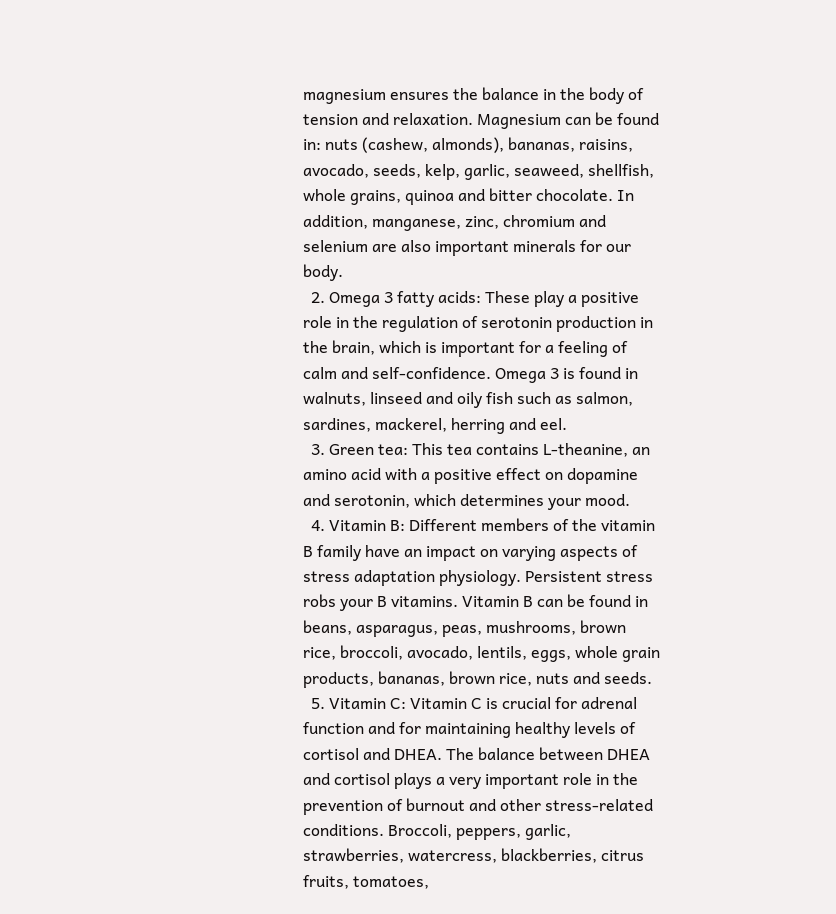magnesium ensures the balance in the body of tension and relaxation. Magnesium can be found in: nuts (cashew, almonds), bananas, raisins, avocado, seeds, kelp, garlic, seaweed, shellfish, whole grains, quinoa and bitter chocolate. In addition, manganese, zinc, chromium and selenium are also important minerals for our body.
  2. Omega 3 fatty acids: These play a positive role in the regulation of serotonin production in the brain, which is important for a feeling of calm and self-confidence. Omega 3 is found in walnuts, linseed and oily fish such as salmon, sardines, mackerel, herring and eel.
  3. Green tea: This tea contains L-theanine, an amino acid with a positive effect on dopamine and serotonin, which determines your mood.
  4. Vitamin B: Different members of the vitamin B family have an impact on varying aspects of stress adaptation physiology. Persistent stress robs your B vitamins. Vitamin B can be found in beans, asparagus, peas, mushrooms, brown rice, broccoli, avocado, lentils, eggs, whole grain products, bananas, brown rice, nuts and seeds.
  5. Vitamin C: Vitamin C is crucial for adrenal function and for maintaining healthy levels of cortisol and DHEA. The balance between DHEA and cortisol plays a very important role in the prevention of burnout and other stress-related conditions. Broccoli, peppers, garlic, strawberries, watercress, blackberries, citrus fruits, tomatoes,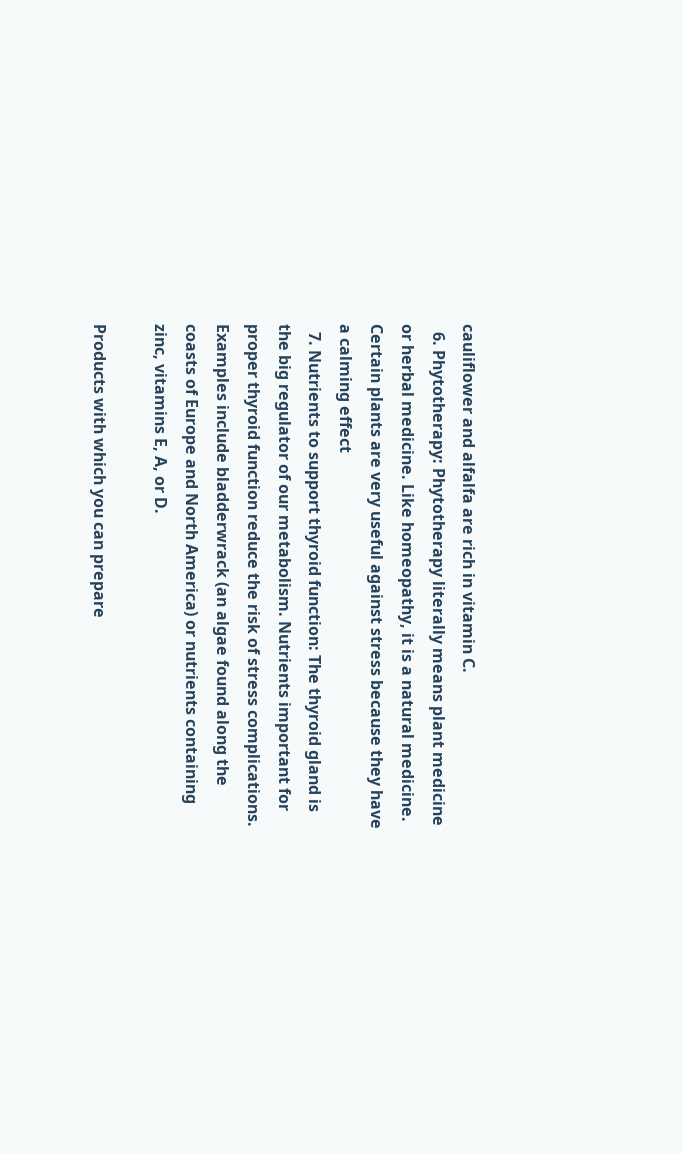cauliflower and alfalfa are rich in vitamin C.
  6. Phytotherapy: Phytotherapy literally means plant medicine or herbal medicine. Like homeopathy, it is a natural medicine. Certain plants are very useful against stress because they have a calming effect
  7. Nutrients to support thyroid function: The thyroid gland is the big regulator of our metabolism. Nutrients important for proper thyroid function reduce the risk of stress complications. Examples include bladderwrack (an algae found along the coasts of Europe and North America) or nutrients containing zinc, vitamins E, A, or D.

Products with which you can prepare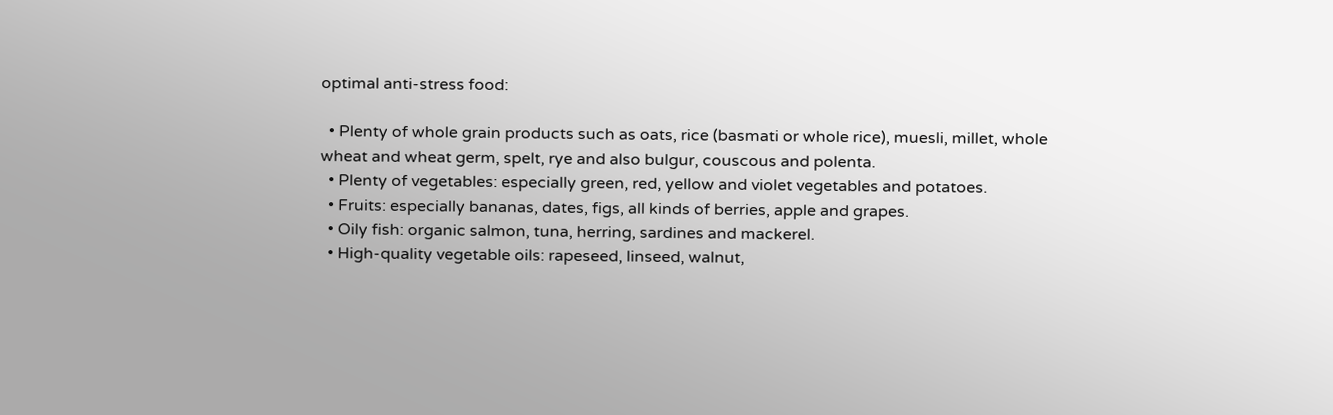optimal anti-stress food:

  • Plenty of whole grain products such as oats, rice (basmati or whole rice), muesli, millet, whole wheat and wheat germ, spelt, rye and also bulgur, couscous and polenta.
  • Plenty of vegetables: especially green, red, yellow and violet vegetables and potatoes.
  • Fruits: especially bananas, dates, figs, all kinds of berries, apple and grapes.
  • Oily fish: organic salmon, tuna, herring, sardines and mackerel.
  • High-quality vegetable oils: rapeseed, linseed, walnut,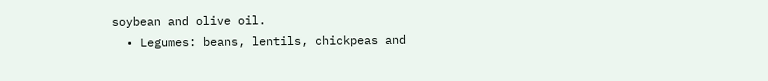soybean and olive oil.
  • Legumes: beans, lentils, chickpeas and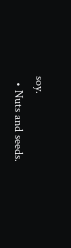soy.
  • Nuts and seeds.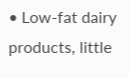• Low-fat dairy products, little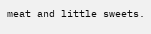meat and little sweets.